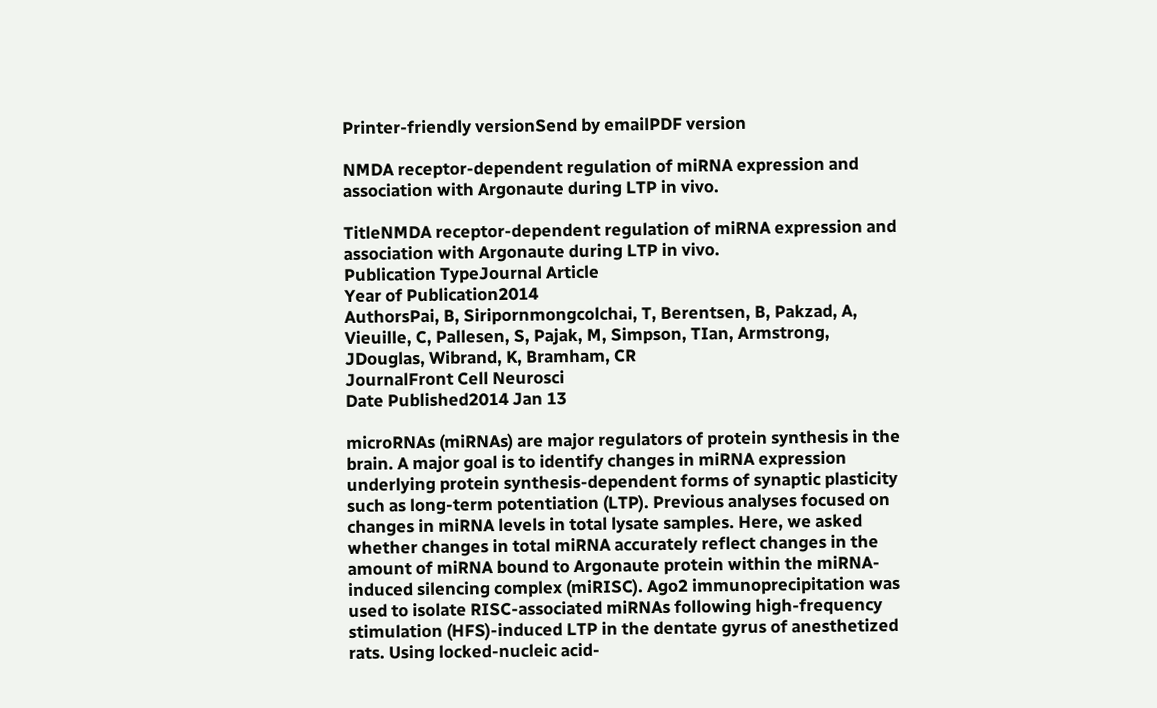Printer-friendly versionSend by emailPDF version

NMDA receptor-dependent regulation of miRNA expression and association with Argonaute during LTP in vivo.

TitleNMDA receptor-dependent regulation of miRNA expression and association with Argonaute during LTP in vivo.
Publication TypeJournal Article
Year of Publication2014
AuthorsPai, B, Siripornmongcolchai, T, Berentsen, B, Pakzad, A, Vieuille, C, Pallesen, S, Pajak, M, Simpson, TIan, Armstrong, JDouglas, Wibrand, K, Bramham, CR
JournalFront Cell Neurosci
Date Published2014 Jan 13

microRNAs (miRNAs) are major regulators of protein synthesis in the brain. A major goal is to identify changes in miRNA expression underlying protein synthesis-dependent forms of synaptic plasticity such as long-term potentiation (LTP). Previous analyses focused on changes in miRNA levels in total lysate samples. Here, we asked whether changes in total miRNA accurately reflect changes in the amount of miRNA bound to Argonaute protein within the miRNA-induced silencing complex (miRISC). Ago2 immunoprecipitation was used to isolate RISC-associated miRNAs following high-frequency stimulation (HFS)-induced LTP in the dentate gyrus of anesthetized rats. Using locked-nucleic acid-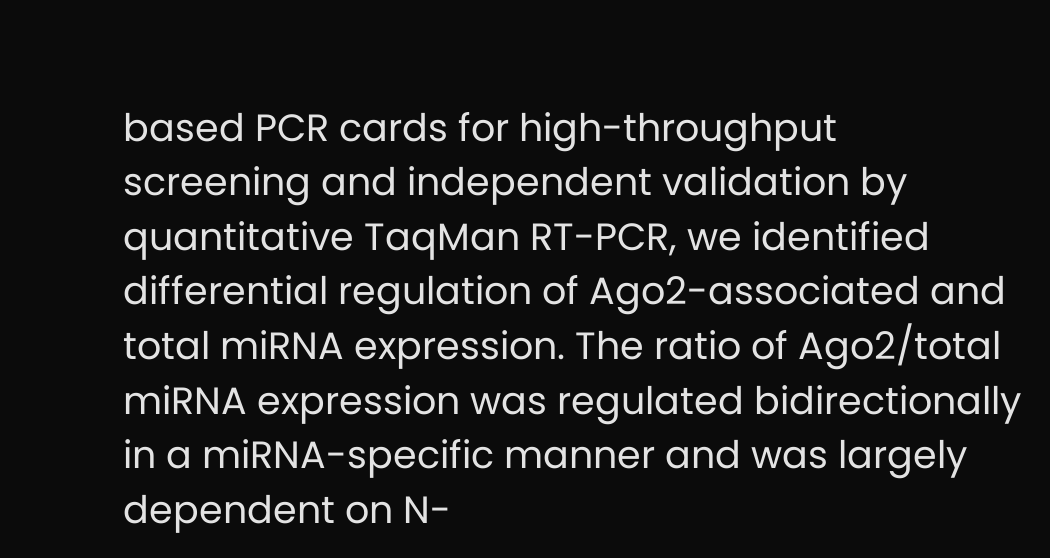based PCR cards for high-throughput screening and independent validation by quantitative TaqMan RT-PCR, we identified differential regulation of Ago2-associated and total miRNA expression. The ratio of Ago2/total miRNA expression was regulated bidirectionally in a miRNA-specific manner and was largely dependent on N-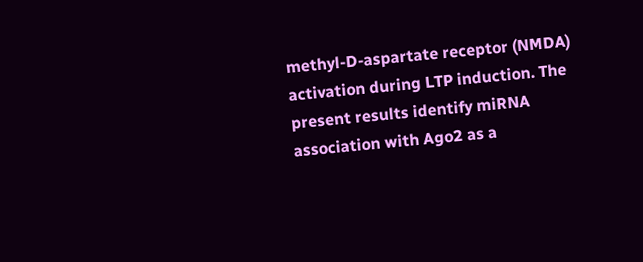methyl-D-aspartate receptor (NMDA) activation during LTP induction. The present results identify miRNA association with Ago2 as a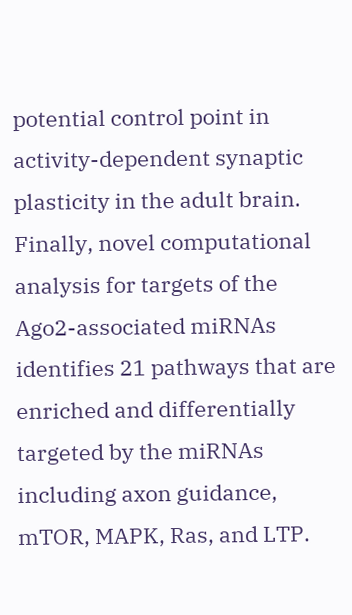potential control point in activity-dependent synaptic plasticity in the adult brain. Finally, novel computational analysis for targets of the Ago2-associated miRNAs identifies 21 pathways that are enriched and differentially targeted by the miRNAs including axon guidance, mTOR, MAPK, Ras, and LTP.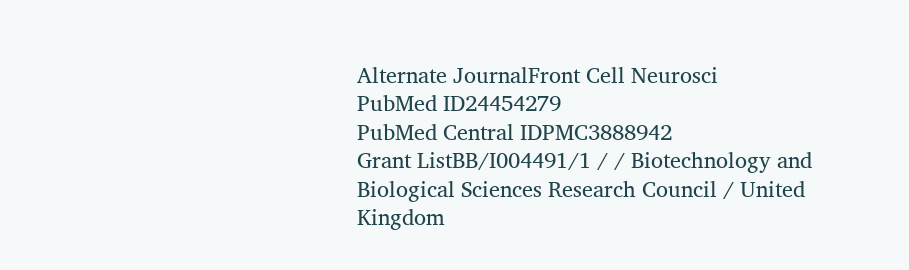Alternate JournalFront Cell Neurosci
PubMed ID24454279
PubMed Central IDPMC3888942
Grant ListBB/I004491/1 / / Biotechnology and Biological Sciences Research Council / United Kingdom